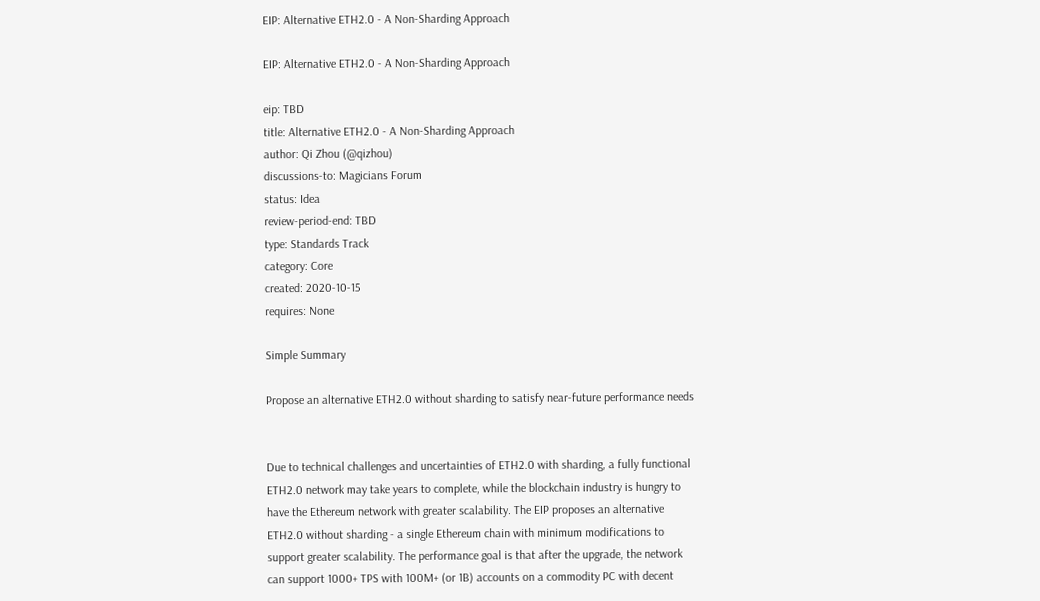EIP: Alternative ETH2.0 - A Non-Sharding Approach

EIP: Alternative ETH2.0 - A Non-Sharding Approach

eip: TBD
title: Alternative ETH2.0 - A Non-Sharding Approach
author: Qi Zhou (@qizhou)
discussions-to: Magicians Forum
status: Idea
review-period-end: TBD
type: Standards Track
category: Core
created: 2020-10-15
requires: None

Simple Summary

Propose an alternative ETH2.0 without sharding to satisfy near-future performance needs


Due to technical challenges and uncertainties of ETH2.0 with sharding, a fully functional ETH2.0 network may take years to complete, while the blockchain industry is hungry to have the Ethereum network with greater scalability. The EIP proposes an alternative ETH2.0 without sharding - a single Ethereum chain with minimum modifications to support greater scalability. The performance goal is that after the upgrade, the network can support 1000+ TPS with 100M+ (or 1B) accounts on a commodity PC with decent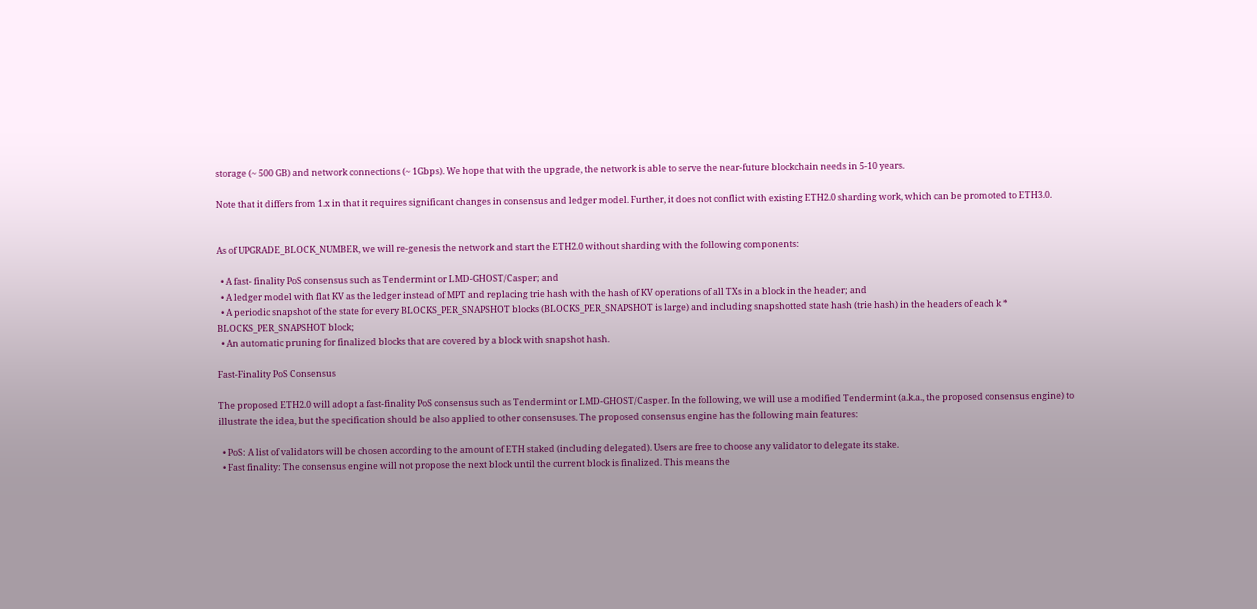storage (~ 500 GB) and network connections (~ 1Gbps). We hope that with the upgrade, the network is able to serve the near-future blockchain needs in 5-10 years.

Note that it differs from 1.x in that it requires significant changes in consensus and ledger model. Further, it does not conflict with existing ETH2.0 sharding work, which can be promoted to ETH3.0.


As of UPGRADE_BLOCK_NUMBER, we will re-genesis the network and start the ETH2.0 without sharding with the following components:

  • A fast- finality PoS consensus such as Tendermint or LMD-GHOST/Casper; and
  • A ledger model with flat KV as the ledger instead of MPT and replacing trie hash with the hash of KV operations of all TXs in a block in the header; and
  • A periodic snapshot of the state for every BLOCKS_PER_SNAPSHOT blocks (BLOCKS_PER_SNAPSHOT is large) and including snapshotted state hash (trie hash) in the headers of each k * BLOCKS_PER_SNAPSHOT block;
  • An automatic pruning for finalized blocks that are covered by a block with snapshot hash.

Fast-Finality PoS Consensus

The proposed ETH2.0 will adopt a fast-finality PoS consensus such as Tendermint or LMD-GHOST/Casper. In the following, we will use a modified Tendermint (a.k.a., the proposed consensus engine) to illustrate the idea, but the specification should be also applied to other consensuses. The proposed consensus engine has the following main features:

  • PoS: A list of validators will be chosen according to the amount of ETH staked (including delegated). Users are free to choose any validator to delegate its stake.
  • Fast finality: The consensus engine will not propose the next block until the current block is finalized. This means the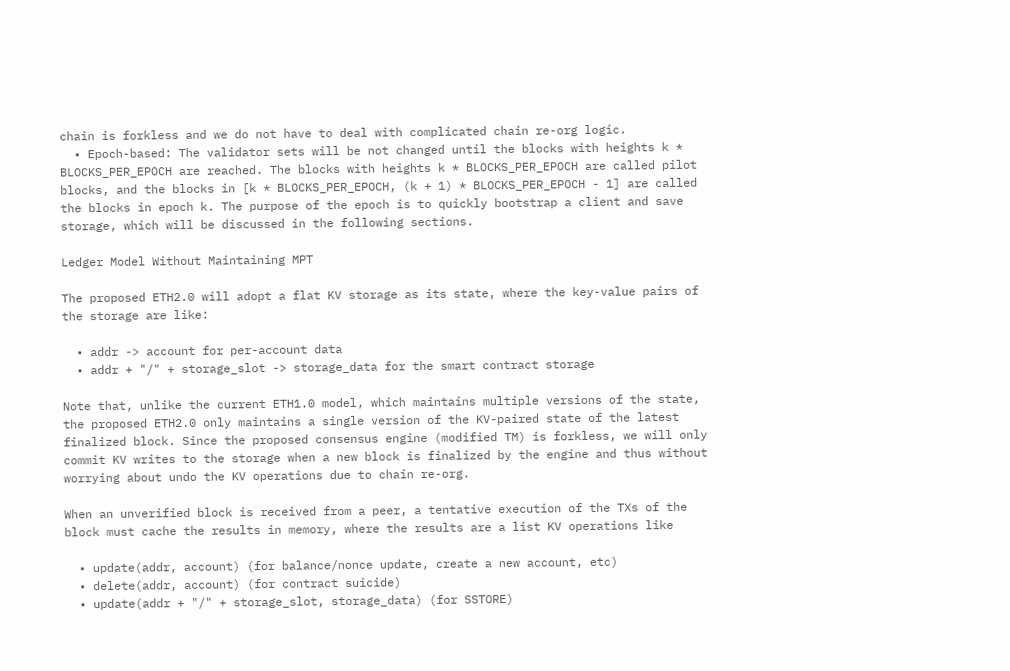chain is forkless and we do not have to deal with complicated chain re-org logic.
  • Epoch-based: The validator sets will be not changed until the blocks with heights k * BLOCKS_PER_EPOCH are reached. The blocks with heights k * BLOCKS_PER_EPOCH are called pilot blocks, and the blocks in [k * BLOCKS_PER_EPOCH, (k + 1) * BLOCKS_PER_EPOCH - 1] are called the blocks in epoch k. The purpose of the epoch is to quickly bootstrap a client and save storage, which will be discussed in the following sections.

Ledger Model Without Maintaining MPT

The proposed ETH2.0 will adopt a flat KV storage as its state, where the key-value pairs of the storage are like:

  • addr -> account for per-account data
  • addr + "/" + storage_slot -> storage_data for the smart contract storage

Note that, unlike the current ETH1.0 model, which maintains multiple versions of the state, the proposed ETH2.0 only maintains a single version of the KV-paired state of the latest finalized block. Since the proposed consensus engine (modified TM) is forkless, we will only commit KV writes to the storage when a new block is finalized by the engine and thus without worrying about undo the KV operations due to chain re-org.

When an unverified block is received from a peer, a tentative execution of the TXs of the block must cache the results in memory, where the results are a list KV operations like

  • update(addr, account) (for balance/nonce update, create a new account, etc)
  • delete(addr, account) (for contract suicide)
  • update(addr + "/" + storage_slot, storage_data) (for SSTORE)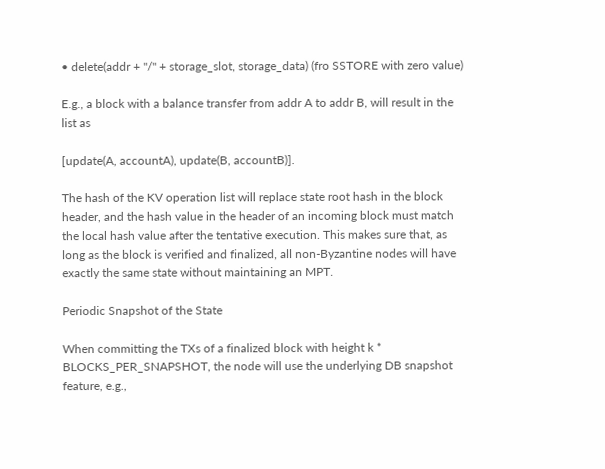• delete(addr + "/" + storage_slot, storage_data) (fro SSTORE with zero value)

E.g., a block with a balance transfer from addr A to addr B, will result in the list as

[update(A, accountA), update(B, accountB)].

The hash of the KV operation list will replace state root hash in the block header, and the hash value in the header of an incoming block must match the local hash value after the tentative execution. This makes sure that, as long as the block is verified and finalized, all non-Byzantine nodes will have exactly the same state without maintaining an MPT.

Periodic Snapshot of the State

When committing the TXs of a finalized block with height k * BLOCKS_PER_SNAPSHOT, the node will use the underlying DB snapshot feature, e.g.,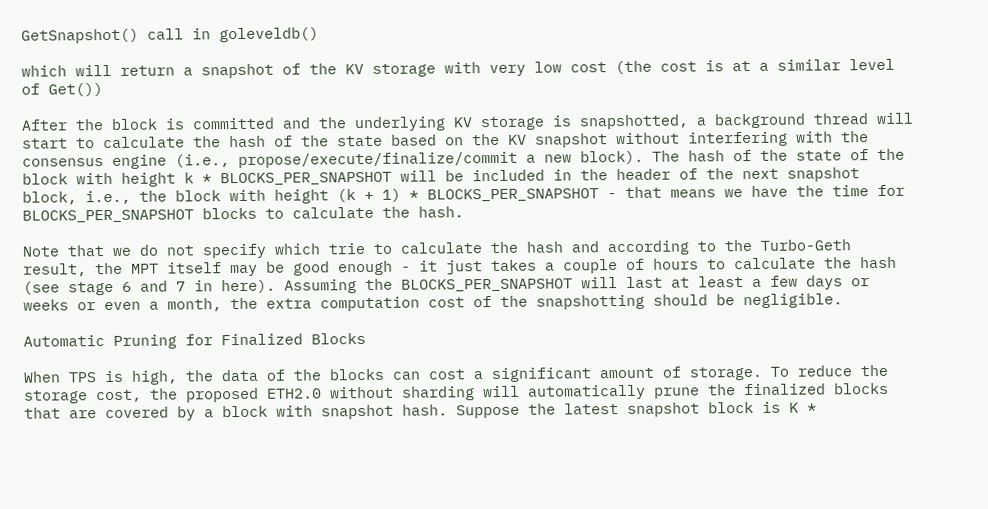GetSnapshot() call in goleveldb()

which will return a snapshot of the KV storage with very low cost (the cost is at a similar level of Get())

After the block is committed and the underlying KV storage is snapshotted, a background thread will start to calculate the hash of the state based on the KV snapshot without interfering with the consensus engine (i.e., propose/execute/finalize/commit a new block). The hash of the state of the block with height k * BLOCKS_PER_SNAPSHOT will be included in the header of the next snapshot block, i.e., the block with height (k + 1) * BLOCKS_PER_SNAPSHOT - that means we have the time for BLOCKS_PER_SNAPSHOT blocks to calculate the hash.

Note that we do not specify which trie to calculate the hash and according to the Turbo-Geth result, the MPT itself may be good enough - it just takes a couple of hours to calculate the hash (see stage 6 and 7 in here). Assuming the BLOCKS_PER_SNAPSHOT will last at least a few days or weeks or even a month, the extra computation cost of the snapshotting should be negligible.

Automatic Pruning for Finalized Blocks

When TPS is high, the data of the blocks can cost a significant amount of storage. To reduce the storage cost, the proposed ETH2.0 without sharding will automatically prune the finalized blocks that are covered by a block with snapshot hash. Suppose the latest snapshot block is K *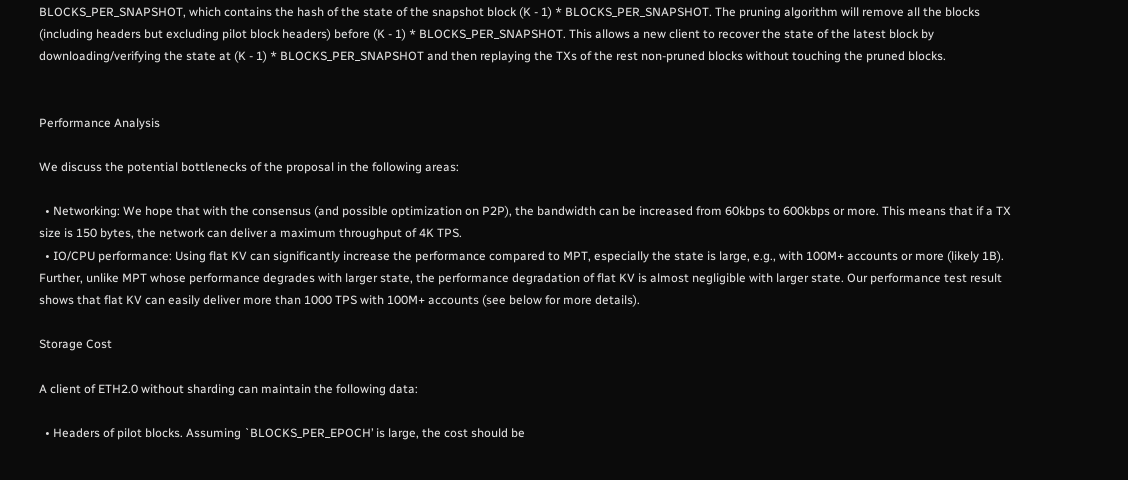BLOCKS_PER_SNAPSHOT, which contains the hash of the state of the snapshot block (K - 1) * BLOCKS_PER_SNAPSHOT. The pruning algorithm will remove all the blocks (including headers but excluding pilot block headers) before (K - 1) * BLOCKS_PER_SNAPSHOT. This allows a new client to recover the state of the latest block by downloading/verifying the state at (K - 1) * BLOCKS_PER_SNAPSHOT and then replaying the TXs of the rest non-pruned blocks without touching the pruned blocks.


Performance Analysis

We discuss the potential bottlenecks of the proposal in the following areas:

  • Networking: We hope that with the consensus (and possible optimization on P2P), the bandwidth can be increased from 60kbps to 600kbps or more. This means that if a TX size is 150 bytes, the network can deliver a maximum throughput of 4K TPS.
  • IO/CPU performance: Using flat KV can significantly increase the performance compared to MPT, especially the state is large, e.g., with 100M+ accounts or more (likely 1B). Further, unlike MPT whose performance degrades with larger state, the performance degradation of flat KV is almost negligible with larger state. Our performance test result shows that flat KV can easily deliver more than 1000 TPS with 100M+ accounts (see below for more details).

Storage Cost

A client of ETH2.0 without sharding can maintain the following data:

  • Headers of pilot blocks. Assuming `BLOCKS_PER_EPOCH’ is large, the cost should be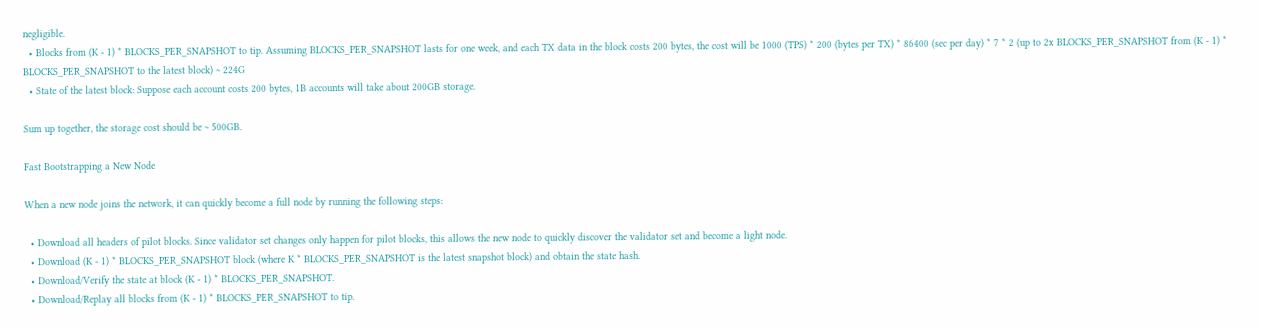negligible.
  • Blocks from (K - 1) * BLOCKS_PER_SNAPSHOT to tip. Assuming BLOCKS_PER_SNAPSHOT lasts for one week, and each TX data in the block costs 200 bytes, the cost will be 1000 (TPS) * 200 (bytes per TX) * 86400 (sec per day) * 7 * 2 (up to 2x BLOCKS_PER_SNAPSHOT from (K - 1) * BLOCKS_PER_SNAPSHOT to the latest block) ~ 224G
  • State of the latest block: Suppose each account costs 200 bytes, 1B accounts will take about 200GB storage.

Sum up together, the storage cost should be ~ 500GB.

Fast Bootstrapping a New Node

When a new node joins the network, it can quickly become a full node by running the following steps:

  • Download all headers of pilot blocks. Since validator set changes only happen for pilot blocks, this allows the new node to quickly discover the validator set and become a light node.
  • Download (K - 1) * BLOCKS_PER_SNAPSHOT block (where K * BLOCKS_PER_SNAPSHOT is the latest snapshot block) and obtain the state hash.
  • Download/Verify the state at block (K - 1) * BLOCKS_PER_SNAPSHOT.
  • Download/Replay all blocks from (K - 1) * BLOCKS_PER_SNAPSHOT to tip.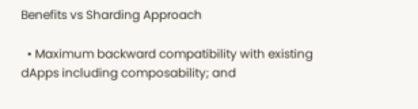Benefits vs Sharding Approach

  • Maximum backward compatibility with existing dApps including composability; and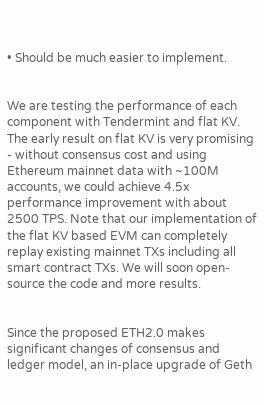• Should be much easier to implement.


We are testing the performance of each component with Tendermint and flat KV. The early result on flat KV is very promising - without consensus cost and using Ethereum mainnet data with ~100M accounts, we could achieve 4.5x performance improvement with about 2500 TPS. Note that our implementation of the flat KV based EVM can completely replay existing mainnet TXs including all smart contract TXs. We will soon open-source the code and more results.


Since the proposed ETH2.0 makes significant changes of consensus and ledger model, an in-place upgrade of Geth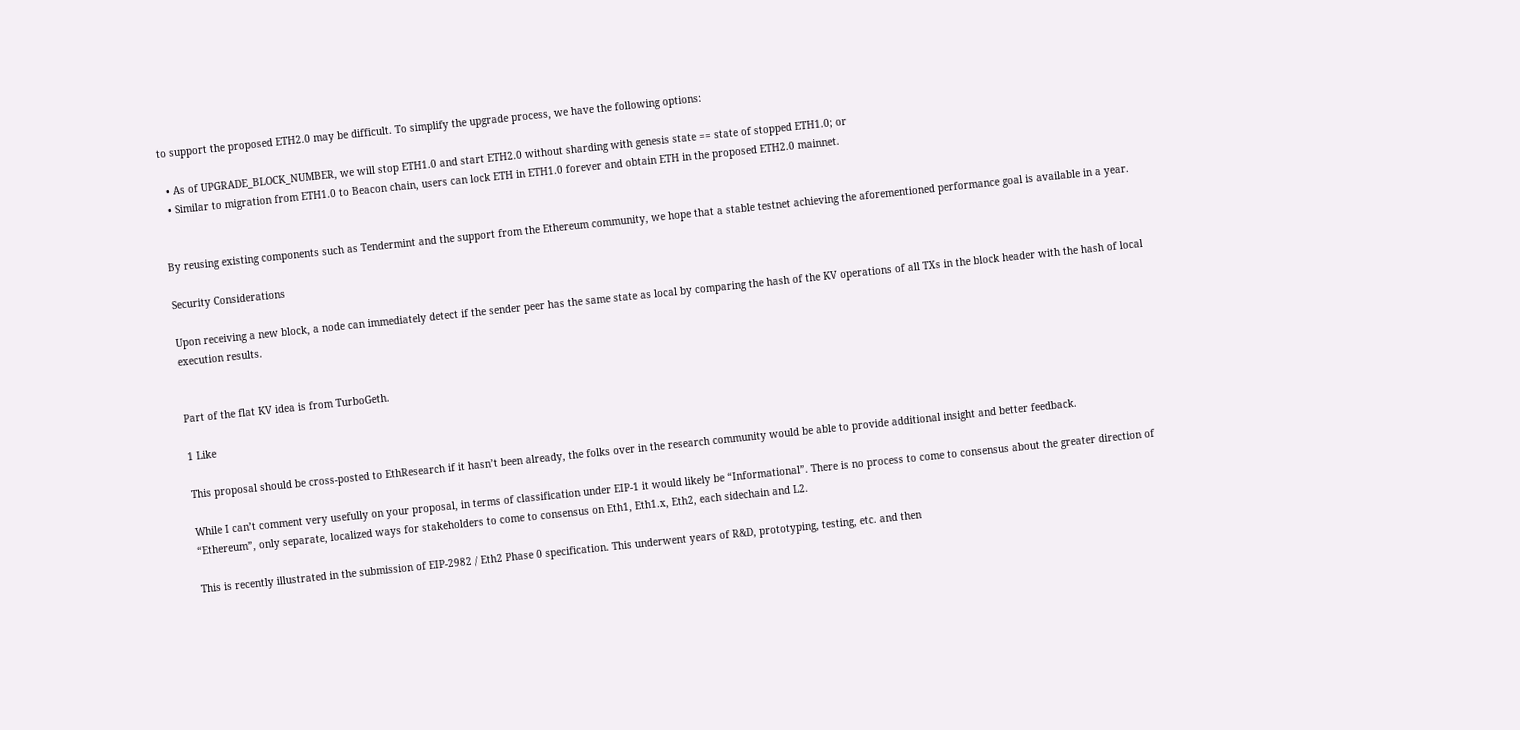to support the proposed ETH2.0 may be difficult. To simplify the upgrade process, we have the following options:

  • As of UPGRADE_BLOCK_NUMBER, we will stop ETH1.0 and start ETH2.0 without sharding with genesis state == state of stopped ETH1.0; or
  • Similar to migration from ETH1.0 to Beacon chain, users can lock ETH in ETH1.0 forever and obtain ETH in the proposed ETH2.0 mainnet.


By reusing existing components such as Tendermint and the support from the Ethereum community, we hope that a stable testnet achieving the aforementioned performance goal is available in a year.

Security Considerations

Upon receiving a new block, a node can immediately detect if the sender peer has the same state as local by comparing the hash of the KV operations of all TXs in the block header with the hash of local execution results.


Part of the flat KV idea is from TurboGeth.

1 Like

This proposal should be cross-posted to EthResearch if it hasn’t been already, the folks over in the research community would be able to provide additional insight and better feedback.

While I can’t comment very usefully on your proposal, in terms of classification under EIP-1 it would likely be “Informational”. There is no process to come to consensus about the greater direction of “Ethereum”, only separate, localized ways for stakeholders to come to consensus on Eth1, Eth1.x, Eth2, each sidechain and L2.

This is recently illustrated in the submission of EIP-2982 / Eth2 Phase 0 specification. This underwent years of R&D, prototyping, testing, etc. and then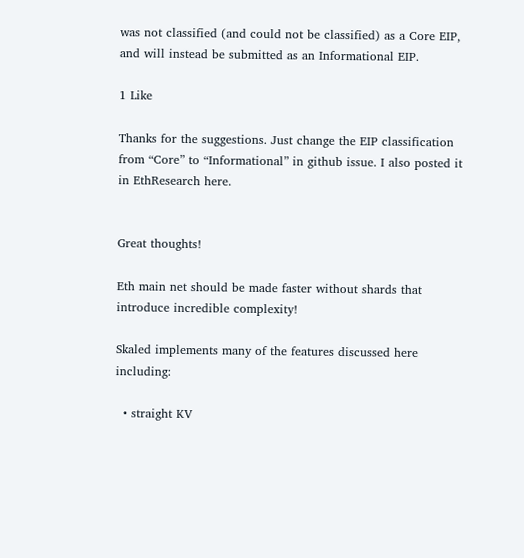was not classified (and could not be classified) as a Core EIP, and will instead be submitted as an Informational EIP.

1 Like

Thanks for the suggestions. Just change the EIP classification from “Core” to “Informational” in github issue. I also posted it in EthResearch here.


Great thoughts!

Eth main net should be made faster without shards that introduce incredible complexity!

Skaled implements many of the features discussed here including:

  • straight KV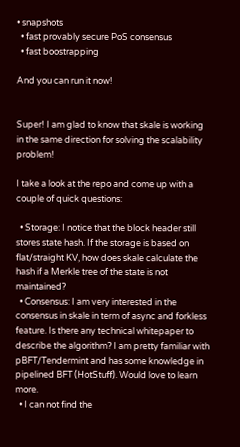• snapshots
  • fast provably secure PoS consensus
  • fast boostrapping

And you can run it now!


Super! I am glad to know that skale is working in the same direction for solving the scalability problem!

I take a look at the repo and come up with a couple of quick questions:

  • Storage: I notice that the block header still stores state hash. If the storage is based on flat/straight KV, how does skale calculate the hash if a Merkle tree of the state is not maintained?
  • Consensus: I am very interested in the consensus in skale in term of async and forkless feature. Is there any technical whitepaper to describe the algorithm? I am pretty familiar with pBFT/Tendermint and has some knowledge in pipelined BFT (HotStuff). Would love to learn more.
  • I can not find the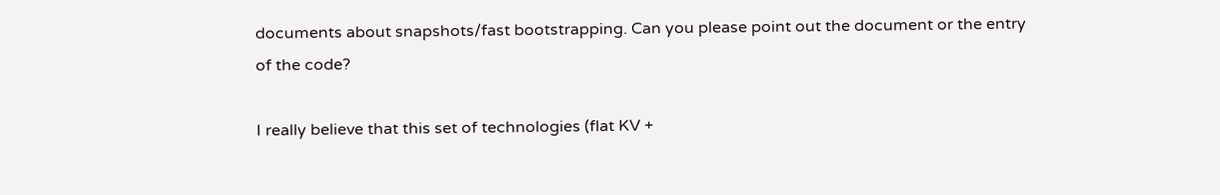documents about snapshots/fast bootstrapping. Can you please point out the document or the entry of the code?

I really believe that this set of technologies (flat KV +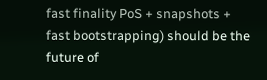fast finality PoS + snapshots + fast bootstrapping) should be the future of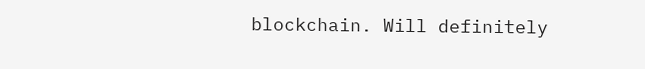blockchain. Will definitely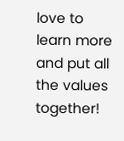love to learn more and put all the values together!